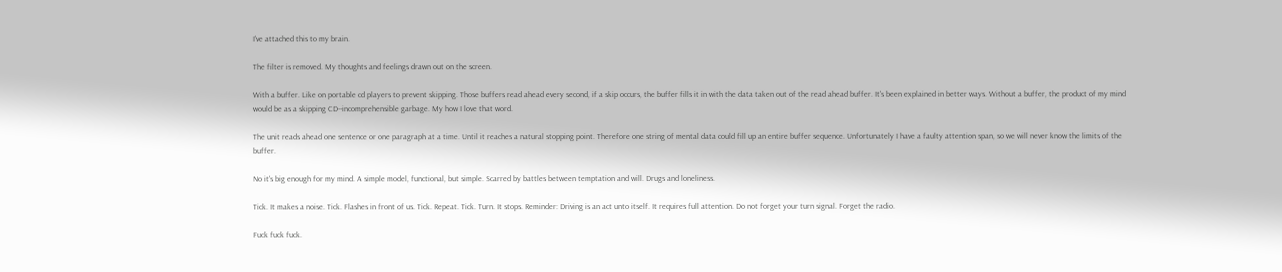I've attached this to my brain.

The filter is removed. My thoughts and feelings drawn out on the screen.

With a buffer. Like on portable cd players to prevent skipping. Those buffers read ahead every second, if a skip occurs, the buffer fills it in with the data taken out of the read ahead buffer. It's been explained in better ways. Without a buffer, the product of my mind would be as a skipping CD--incomprehensible garbage. My how I love that word.

The unit reads ahead one sentence or one paragraph at a time. Until it reaches a natural stopping point. Therefore one string of mental data could fill up an entire buffer sequence. Unfortunately I have a faulty attention span, so we will never know the limits of the buffer.

No it's big enough for my mind. A simple model, functional, but simple. Scarred by battles between temptation and will. Drugs and loneliness.

Tick. It makes a noise. Tick. Flashes in front of us. Tick. Repeat. Tick. Turn. It stops. Reminder: Driving is an act unto itself. It requires full attention. Do not forget your turn signal. Forget the radio.

Fuck fuck fuck.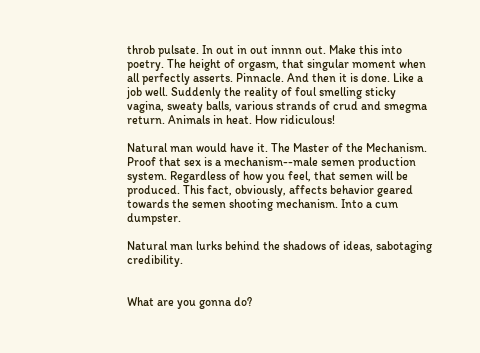throb pulsate. In out in out innnn out. Make this into poetry. The height of orgasm, that singular moment when all perfectly asserts. Pinnacle. And then it is done. Like a job well. Suddenly the reality of foul smelling sticky vagina, sweaty balls, various strands of crud and smegma return. Animals in heat. How ridiculous!

Natural man would have it. The Master of the Mechanism. Proof that sex is a mechanism--male semen production system. Regardless of how you feel, that semen will be produced. This fact, obviously, affects behavior geared towards the semen shooting mechanism. Into a cum dumpster.

Natural man lurks behind the shadows of ideas, sabotaging credibility.


What are you gonna do?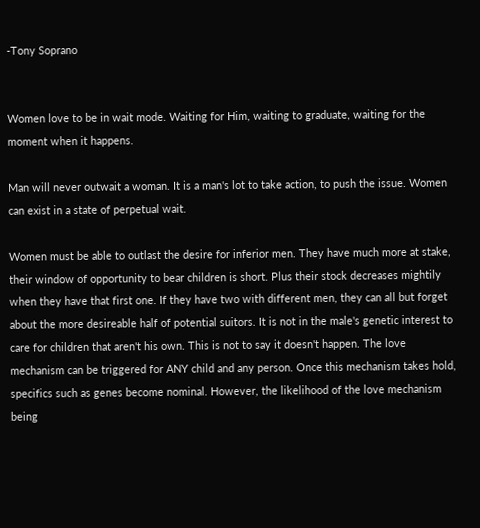-Tony Soprano


Women love to be in wait mode. Waiting for Him, waiting to graduate, waiting for the moment when it happens.

Man will never outwait a woman. It is a man's lot to take action, to push the issue. Women can exist in a state of perpetual wait.

Women must be able to outlast the desire for inferior men. They have much more at stake, their window of opportunity to bear children is short. Plus their stock decreases mightily when they have that first one. If they have two with different men, they can all but forget about the more desireable half of potential suitors. It is not in the male's genetic interest to care for children that aren't his own. This is not to say it doesn't happen. The love mechanism can be triggered for ANY child and any person. Once this mechanism takes hold, specifics such as genes become nominal. However, the likelihood of the love mechanism being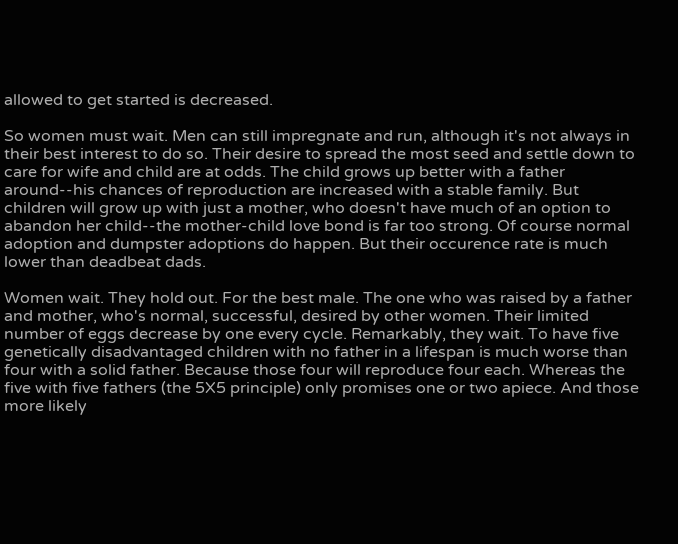allowed to get started is decreased.

So women must wait. Men can still impregnate and run, although it's not always in their best interest to do so. Their desire to spread the most seed and settle down to care for wife and child are at odds. The child grows up better with a father around--his chances of reproduction are increased with a stable family. But children will grow up with just a mother, who doesn't have much of an option to abandon her child--the mother-child love bond is far too strong. Of course normal adoption and dumpster adoptions do happen. But their occurence rate is much lower than deadbeat dads.

Women wait. They hold out. For the best male. The one who was raised by a father and mother, who's normal, successful, desired by other women. Their limited number of eggs decrease by one every cycle. Remarkably, they wait. To have five genetically disadvantaged children with no father in a lifespan is much worse than four with a solid father. Because those four will reproduce four each. Whereas the five with five fathers (the 5X5 principle) only promises one or two apiece. And those more likely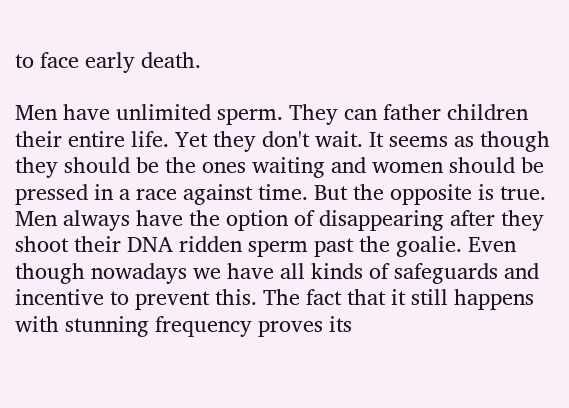to face early death.

Men have unlimited sperm. They can father children their entire life. Yet they don't wait. It seems as though they should be the ones waiting and women should be pressed in a race against time. But the opposite is true. Men always have the option of disappearing after they shoot their DNA ridden sperm past the goalie. Even though nowadays we have all kinds of safeguards and incentive to prevent this. The fact that it still happens with stunning frequency proves its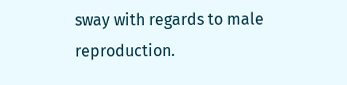sway with regards to male reproduction.